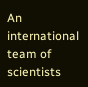An international team of scientists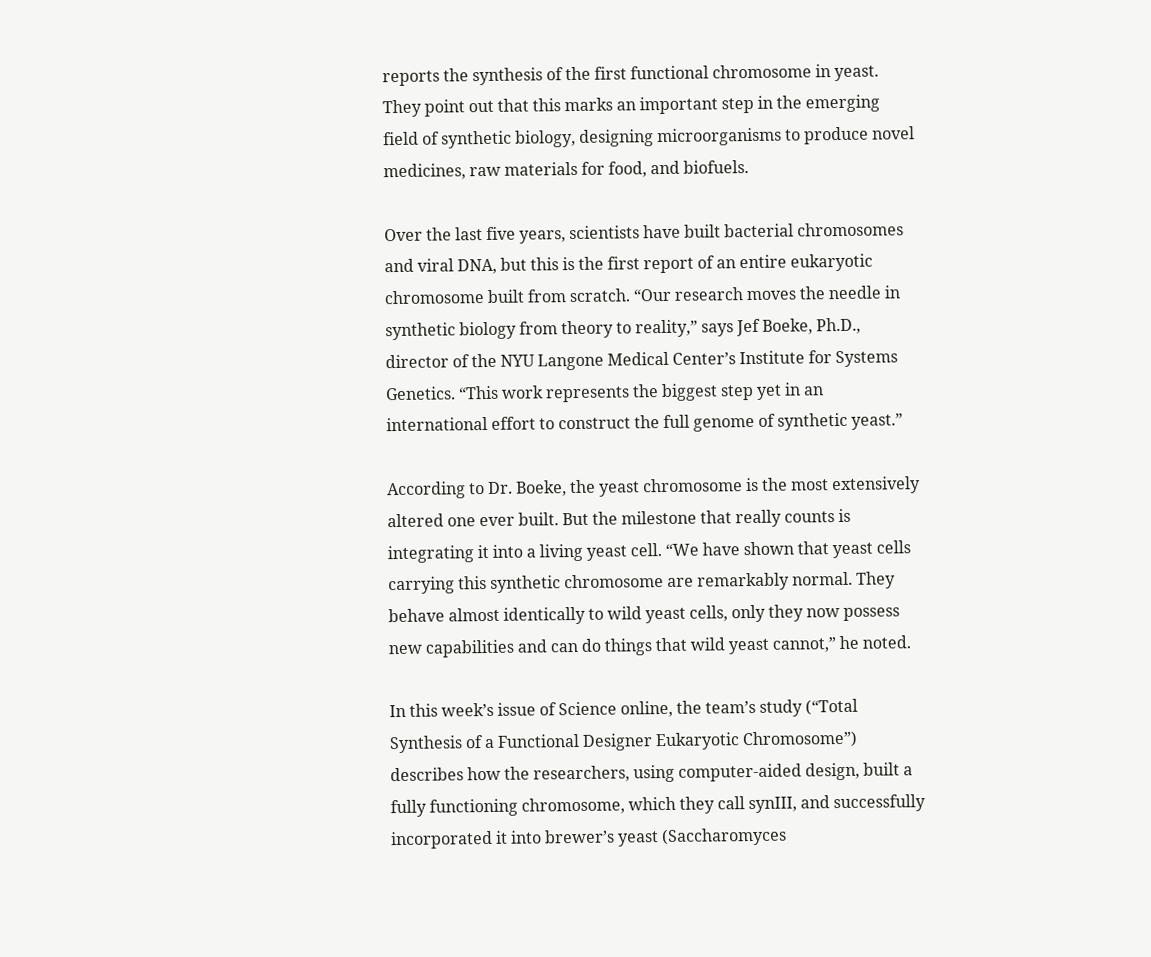reports the synthesis of the first functional chromosome in yeast. They point out that this marks an important step in the emerging field of synthetic biology, designing microorganisms to produce novel medicines, raw materials for food, and biofuels.

Over the last five years, scientists have built bacterial chromosomes and viral DNA, but this is the first report of an entire eukaryotic chromosome built from scratch. “Our research moves the needle in synthetic biology from theory to reality,” says Jef Boeke, Ph.D., director of the NYU Langone Medical Center’s Institute for Systems Genetics. “This work represents the biggest step yet in an international effort to construct the full genome of synthetic yeast.”

According to Dr. Boeke, the yeast chromosome is the most extensively altered one ever built. But the milestone that really counts is integrating it into a living yeast cell. “We have shown that yeast cells carrying this synthetic chromosome are remarkably normal. They behave almost identically to wild yeast cells, only they now possess new capabilities and can do things that wild yeast cannot,” he noted.

In this week’s issue of Science online, the team’s study (“Total Synthesis of a Functional Designer Eukaryotic Chromosome”) describes how the researchers, using computer-aided design, built a fully functioning chromosome, which they call synIII, and successfully incorporated it into brewer’s yeast (Saccharomyces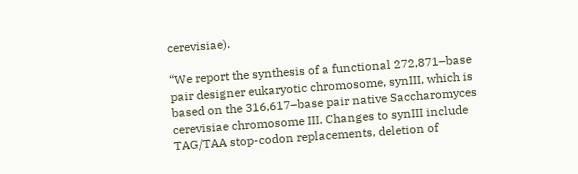cerevisiae).

“We report the synthesis of a functional 272,871–base pair designer eukaryotic chromosome, synIII, which is based on the 316,617–base pair native Saccharomyces cerevisiae chromosome III. Changes to synIII include TAG/TAA stop-codon replacements, deletion of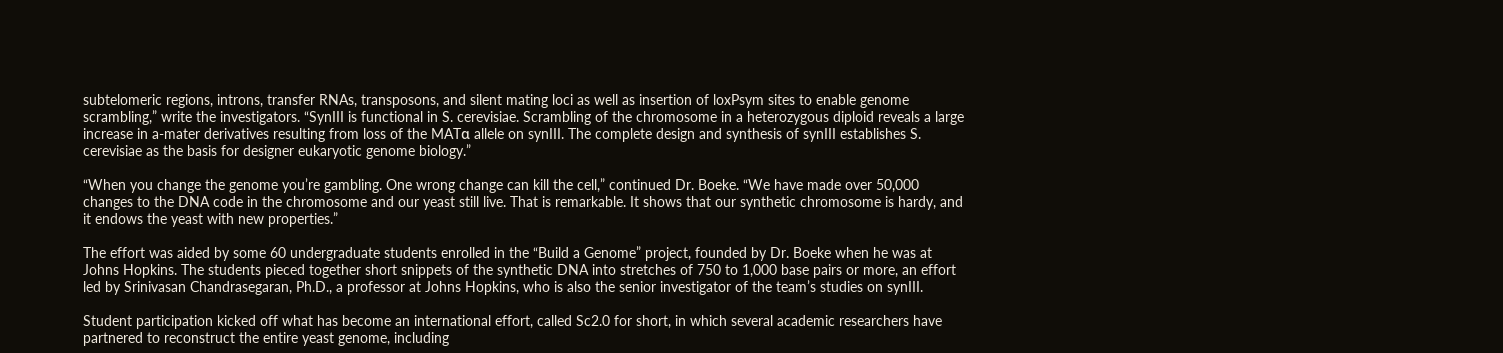subtelomeric regions, introns, transfer RNAs, transposons, and silent mating loci as well as insertion of loxPsym sites to enable genome scrambling,” write the investigators. “SynIII is functional in S. cerevisiae. Scrambling of the chromosome in a heterozygous diploid reveals a large increase in a-mater derivatives resulting from loss of the MATα allele on synIII. The complete design and synthesis of synIII establishes S. cerevisiae as the basis for designer eukaryotic genome biology.”

“When you change the genome you’re gambling. One wrong change can kill the cell,” continued Dr. Boeke. “We have made over 50,000 changes to the DNA code in the chromosome and our yeast still live. That is remarkable. It shows that our synthetic chromosome is hardy, and it endows the yeast with new properties.”

The effort was aided by some 60 undergraduate students enrolled in the “Build a Genome” project, founded by Dr. Boeke when he was at Johns Hopkins. The students pieced together short snippets of the synthetic DNA into stretches of 750 to 1,000 base pairs or more, an effort led by Srinivasan Chandrasegaran, Ph.D., a professor at Johns Hopkins, who is also the senior investigator of the team’s studies on synIII.

Student participation kicked off what has become an international effort, called Sc2.0 for short, in which several academic researchers have partnered to reconstruct the entire yeast genome, including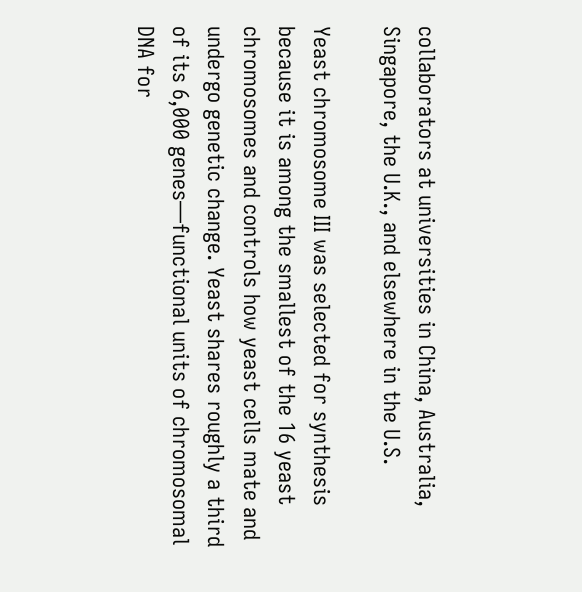collaborators at universities in China, Australia, Singapore, the U.K., and elsewhere in the U.S.

Yeast chromosome III was selected for synthesis because it is among the smallest of the 16 yeast chromosomes and controls how yeast cells mate and undergo genetic change. Yeast shares roughly a third of its 6,000 genes—functional units of chromosomal DNA for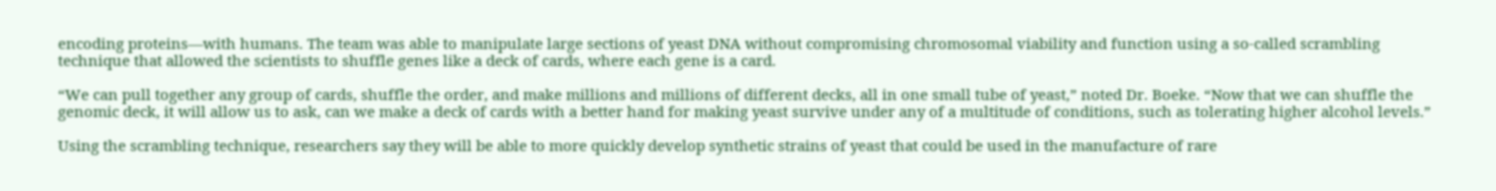encoding proteins—with humans. The team was able to manipulate large sections of yeast DNA without compromising chromosomal viability and function using a so-called scrambling technique that allowed the scientists to shuffle genes like a deck of cards, where each gene is a card.

“We can pull together any group of cards, shuffle the order, and make millions and millions of different decks, all in one small tube of yeast,” noted Dr. Boeke. “Now that we can shuffle the genomic deck, it will allow us to ask, can we make a deck of cards with a better hand for making yeast survive under any of a multitude of conditions, such as tolerating higher alcohol levels.”

Using the scrambling technique, researchers say they will be able to more quickly develop synthetic strains of yeast that could be used in the manufacture of rare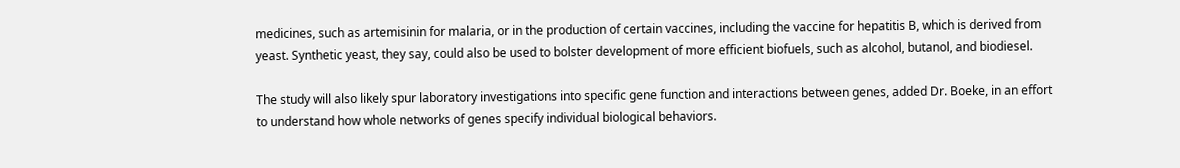medicines, such as artemisinin for malaria, or in the production of certain vaccines, including the vaccine for hepatitis B, which is derived from yeast. Synthetic yeast, they say, could also be used to bolster development of more efficient biofuels, such as alcohol, butanol, and biodiesel.

The study will also likely spur laboratory investigations into specific gene function and interactions between genes, added Dr. Boeke, in an effort to understand how whole networks of genes specify individual biological behaviors.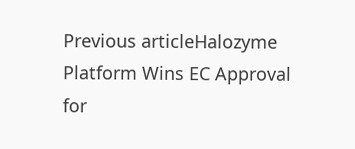Previous articleHalozyme Platform Wins EC Approval for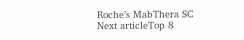Roche’s MabThera SC
Next articleTop 8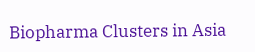Biopharma Clusters in Asia